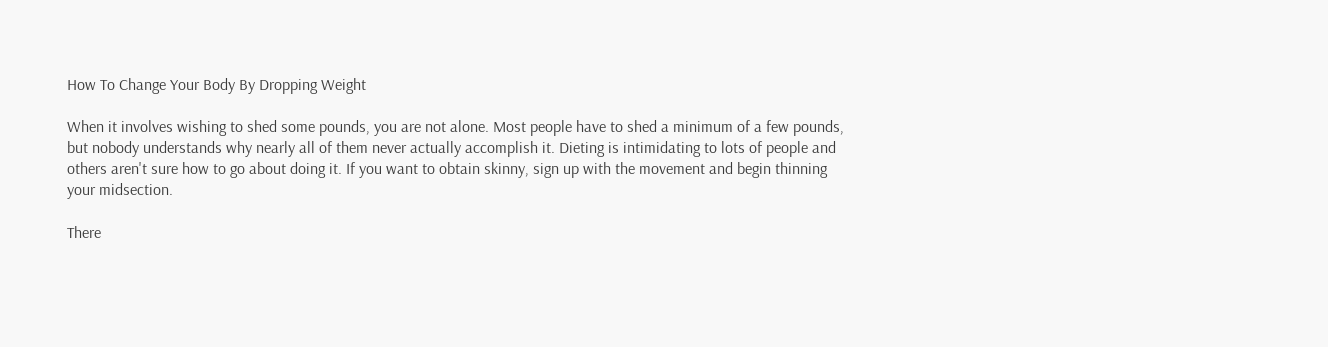How To Change Your Body By Dropping Weight

When it involves wishing to shed some pounds, you are not alone. Most people have to shed a minimum of a few pounds, but nobody understands why nearly all of them never actually accomplish it. Dieting is intimidating to lots of people and others aren't sure how to go about doing it. If you want to obtain skinny, sign up with the movement and begin thinning your midsection.

There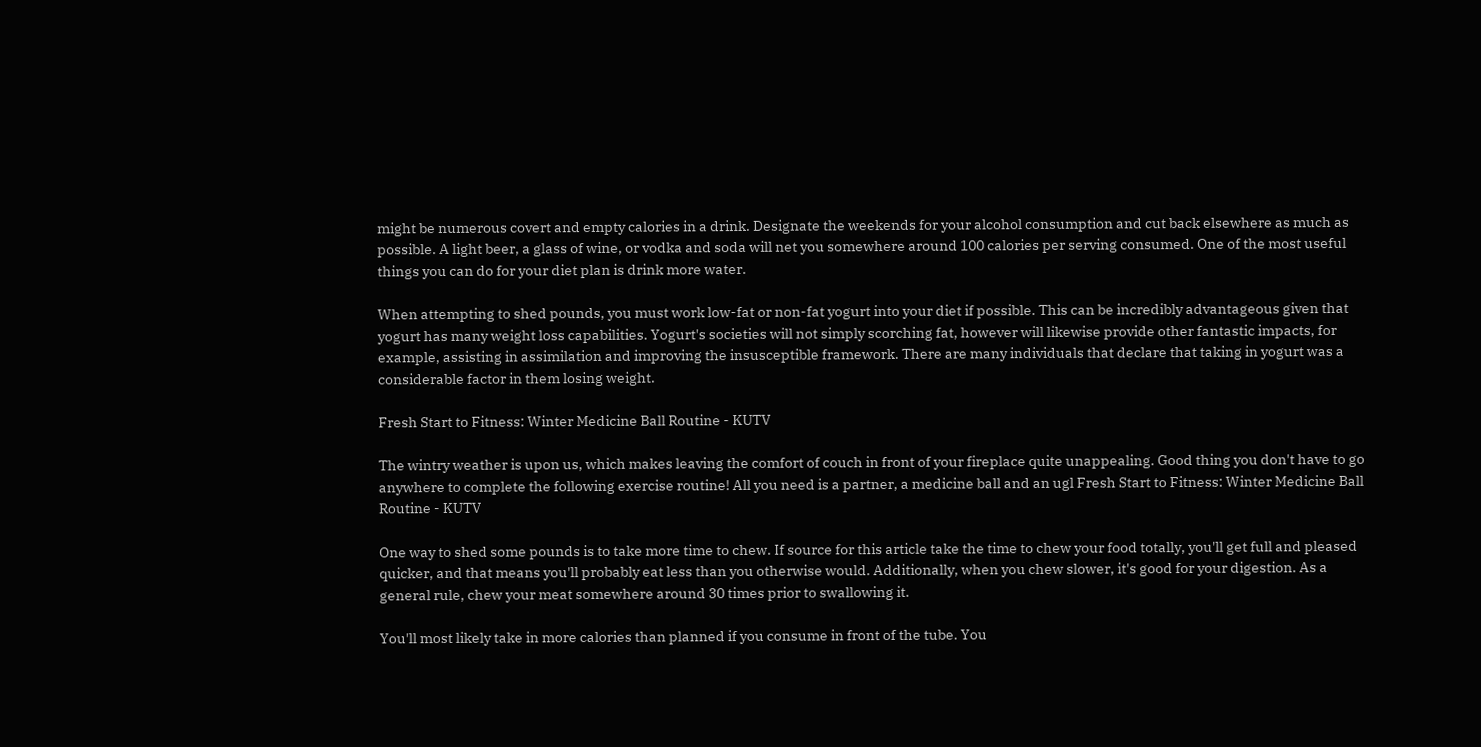might be numerous covert and empty calories in a drink. Designate the weekends for your alcohol consumption and cut back elsewhere as much as possible. A light beer, a glass of wine, or vodka and soda will net you somewhere around 100 calories per serving consumed. One of the most useful things you can do for your diet plan is drink more water.

When attempting to shed pounds, you must work low-fat or non-fat yogurt into your diet if possible. This can be incredibly advantageous given that yogurt has many weight loss capabilities. Yogurt's societies will not simply scorching fat, however will likewise provide other fantastic impacts, for example, assisting in assimilation and improving the insusceptible framework. There are many individuals that declare that taking in yogurt was a considerable factor in them losing weight.

Fresh Start to Fitness: Winter Medicine Ball Routine - KUTV

The wintry weather is upon us, which makes leaving the comfort of couch in front of your fireplace quite unappealing. Good thing you don't have to go anywhere to complete the following exercise routine! All you need is a partner, a medicine ball and an ugl Fresh Start to Fitness: Winter Medicine Ball Routine - KUTV

One way to shed some pounds is to take more time to chew. If source for this article take the time to chew your food totally, you'll get full and pleased quicker, and that means you'll probably eat less than you otherwise would. Additionally, when you chew slower, it's good for your digestion. As a general rule, chew your meat somewhere around 30 times prior to swallowing it.

You'll most likely take in more calories than planned if you consume in front of the tube. You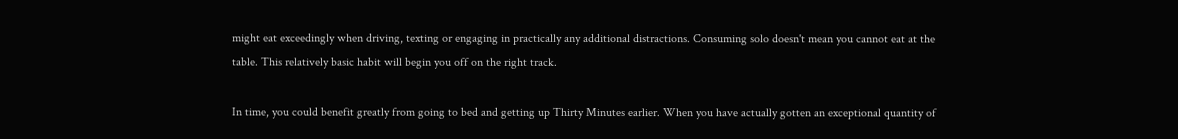might eat exceedingly when driving, texting or engaging in practically any additional distractions. Consuming solo doesn't mean you cannot eat at the table. This relatively basic habit will begin you off on the right track.

In time, you could benefit greatly from going to bed and getting up Thirty Minutes earlier. When you have actually gotten an exceptional quantity of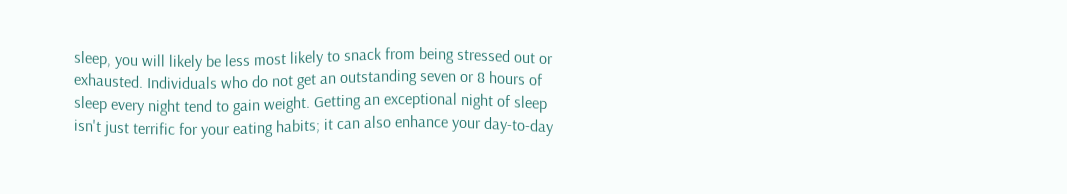sleep, you will likely be less most likely to snack from being stressed out or exhausted. Individuals who do not get an outstanding seven or 8 hours of sleep every night tend to gain weight. Getting an exceptional night of sleep isn't just terrific for your eating habits; it can also enhance your day-to-day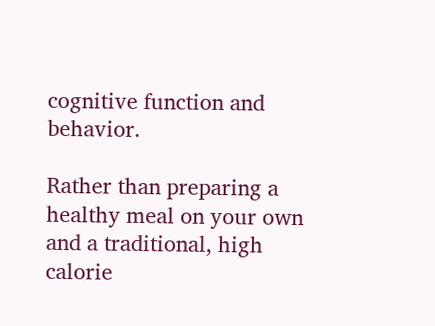cognitive function and behavior.

Rather than preparing a healthy meal on your own and a traditional, high calorie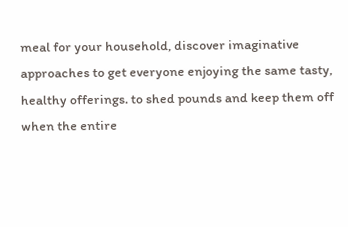meal for your household, discover imaginative approaches to get everyone enjoying the same tasty, healthy offerings. to shed pounds and keep them off when the entire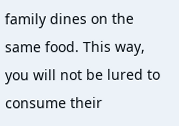family dines on the same food. This way, you will not be lured to consume their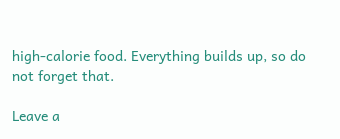high-calorie food. Everything builds up, so do not forget that.

Leave a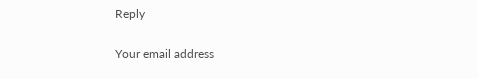Reply

Your email address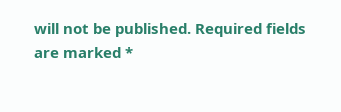will not be published. Required fields are marked *